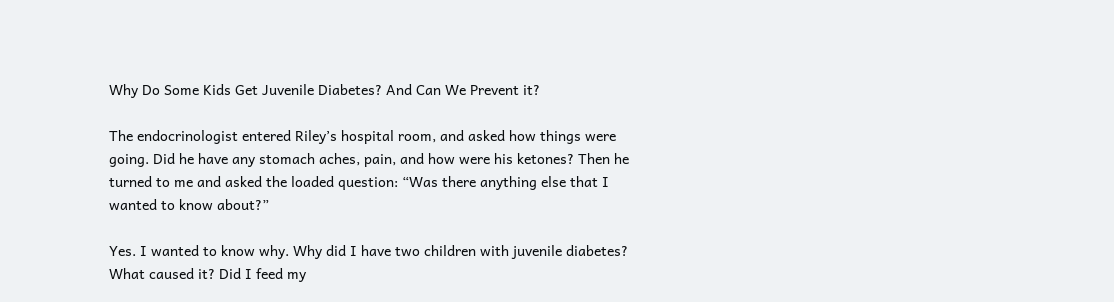Why Do Some Kids Get Juvenile Diabetes? And Can We Prevent it?

The endocrinologist entered Riley’s hospital room, and asked how things were going. Did he have any stomach aches, pain, and how were his ketones? Then he turned to me and asked the loaded question: “Was there anything else that I wanted to know about?”

Yes. I wanted to know why. Why did I have two children with juvenile diabetes? What caused it? Did I feed my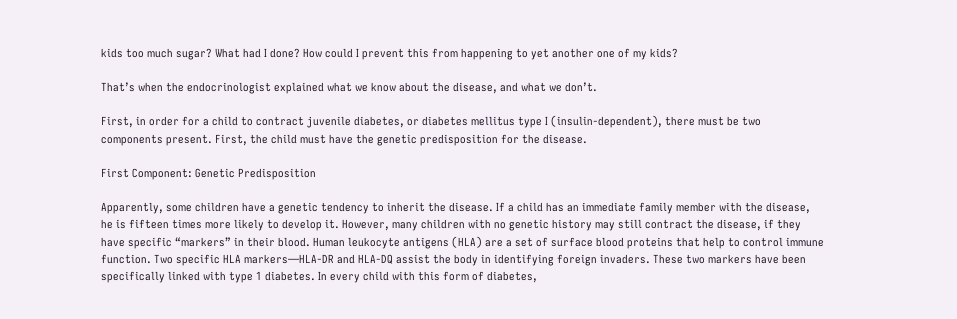kids too much sugar? What had I done? How could I prevent this from happening to yet another one of my kids?

That’s when the endocrinologist explained what we know about the disease, and what we don’t.

First, in order for a child to contract juvenile diabetes, or diabetes mellitus type I (insulin-dependent), there must be two components present. First, the child must have the genetic predisposition for the disease.

First Component: Genetic Predisposition

Apparently, some children have a genetic tendency to inherit the disease. If a child has an immediate family member with the disease, he is fifteen times more likely to develop it. However, many children with no genetic history may still contract the disease, if they have specific “markers” in their blood. Human leukocyte antigens (HLA) are a set of surface blood proteins that help to control immune function. Two specific HLA markers—HLA-DR and HLA-DQ assist the body in identifying foreign invaders. These two markers have been specifically linked with type 1 diabetes. In every child with this form of diabetes,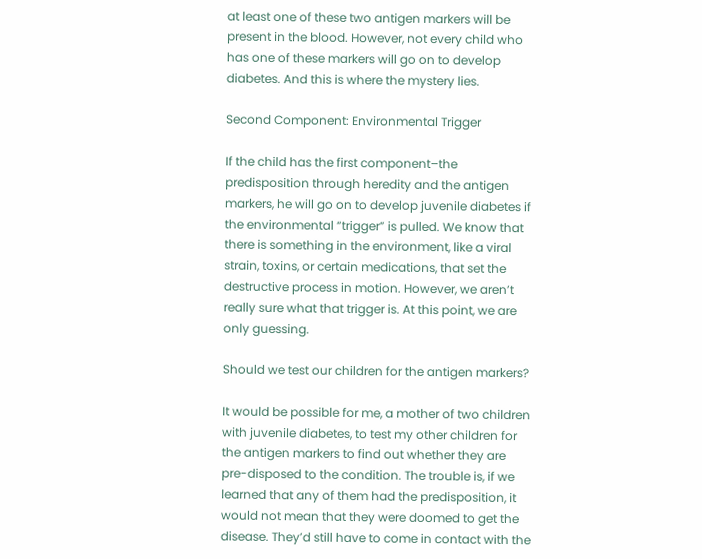at least one of these two antigen markers will be present in the blood. However, not every child who has one of these markers will go on to develop diabetes. And this is where the mystery lies.

Second Component: Environmental Trigger

If the child has the first component–the predisposition through heredity and the antigen markers, he will go on to develop juvenile diabetes if the environmental “trigger” is pulled. We know that there is something in the environment, like a viral strain, toxins, or certain medications, that set the destructive process in motion. However, we aren’t really sure what that trigger is. At this point, we are only guessing.

Should we test our children for the antigen markers?

It would be possible for me, a mother of two children with juvenile diabetes, to test my other children for the antigen markers to find out whether they are pre-disposed to the condition. The trouble is, if we learned that any of them had the predisposition, it would not mean that they were doomed to get the disease. They’d still have to come in contact with the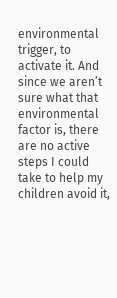environmental trigger, to activate it. And since we aren’t sure what that environmental factor is, there are no active steps I could take to help my children avoid it,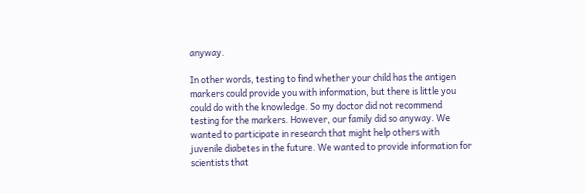anyway.

In other words, testing to find whether your child has the antigen markers could provide you with information, but there is little you could do with the knowledge. So my doctor did not recommend testing for the markers. However, our family did so anyway. We wanted to participate in research that might help others with juvenile diabetes in the future. We wanted to provide information for scientists that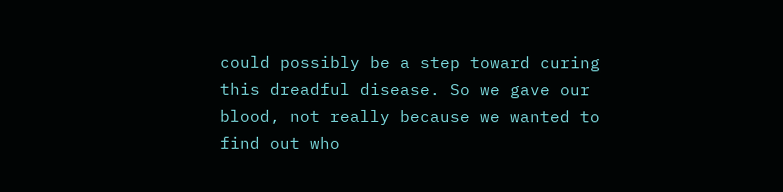could possibly be a step toward curing this dreadful disease. So we gave our blood, not really because we wanted to find out who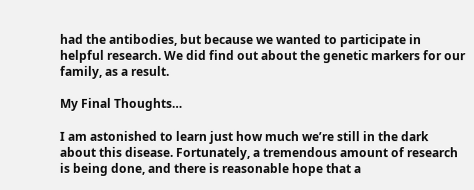had the antibodies, but because we wanted to participate in helpful research. We did find out about the genetic markers for our family, as a result.

My Final Thoughts…

I am astonished to learn just how much we’re still in the dark about this disease. Fortunately, a tremendous amount of research is being done, and there is reasonable hope that a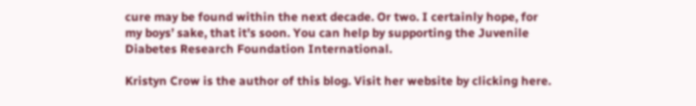cure may be found within the next decade. Or two. I certainly hope, for my boys’ sake, that it’s soon. You can help by supporting the Juvenile Diabetes Research Foundation International.

Kristyn Crow is the author of this blog. Visit her website by clicking here.